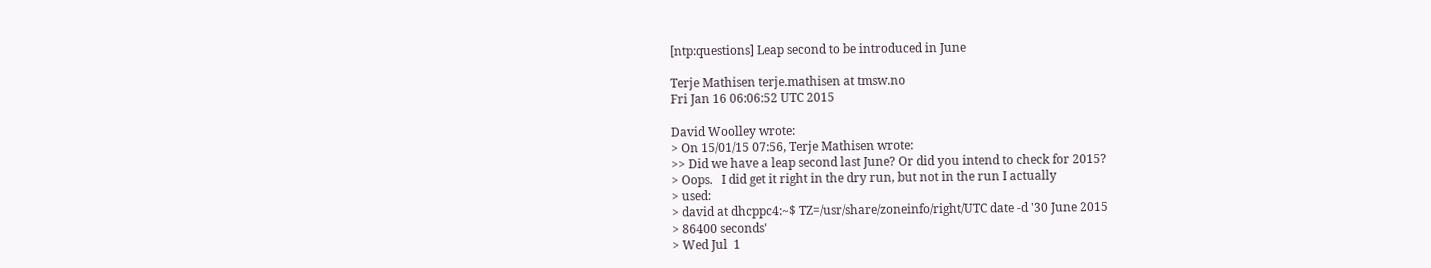[ntp:questions] Leap second to be introduced in June

Terje Mathisen terje.mathisen at tmsw.no
Fri Jan 16 06:06:52 UTC 2015

David Woolley wrote:
> On 15/01/15 07:56, Terje Mathisen wrote:
>> Did we have a leap second last June? Or did you intend to check for 2015?
> Oops.   I did get it right in the dry run, but not in the run I actually
> used:
> david at dhcppc4:~$ TZ=/usr/share/zoneinfo/right/UTC date -d '30 June 2015
> 86400 seconds'
> Wed Jul  1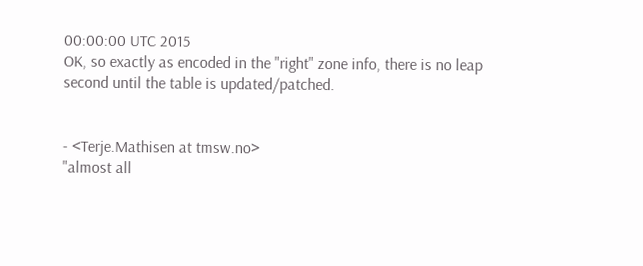00:00:00 UTC 2015
OK, so exactly as encoded in the "right" zone info, there is no leap
second until the table is updated/patched.


- <Terje.Mathisen at tmsw.no>
"almost all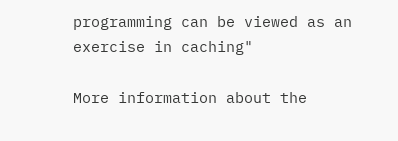programming can be viewed as an exercise in caching"

More information about the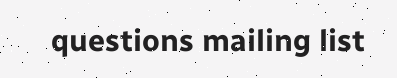questions mailing list